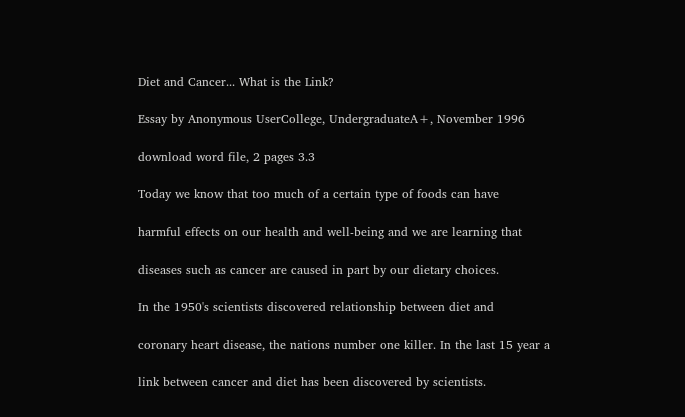Diet and Cancer... What is the Link?

Essay by Anonymous UserCollege, UndergraduateA+, November 1996

download word file, 2 pages 3.3

Today we know that too much of a certain type of foods can have

harmful effects on our health and well-being and we are learning that

diseases such as cancer are caused in part by our dietary choices.

In the 1950's scientists discovered relationship between diet and

coronary heart disease, the nations number one killer. In the last 15 year a

link between cancer and diet has been discovered by scientists.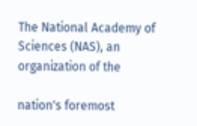The National Academy of Sciences (NAS), an organization of the

nation's foremost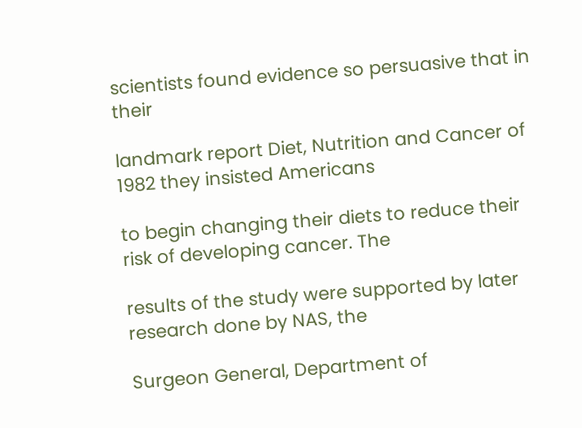scientists found evidence so persuasive that in their

landmark report Diet, Nutrition and Cancer of 1982 they insisted Americans

to begin changing their diets to reduce their risk of developing cancer. The

results of the study were supported by later research done by NAS, the

Surgeon General, Department of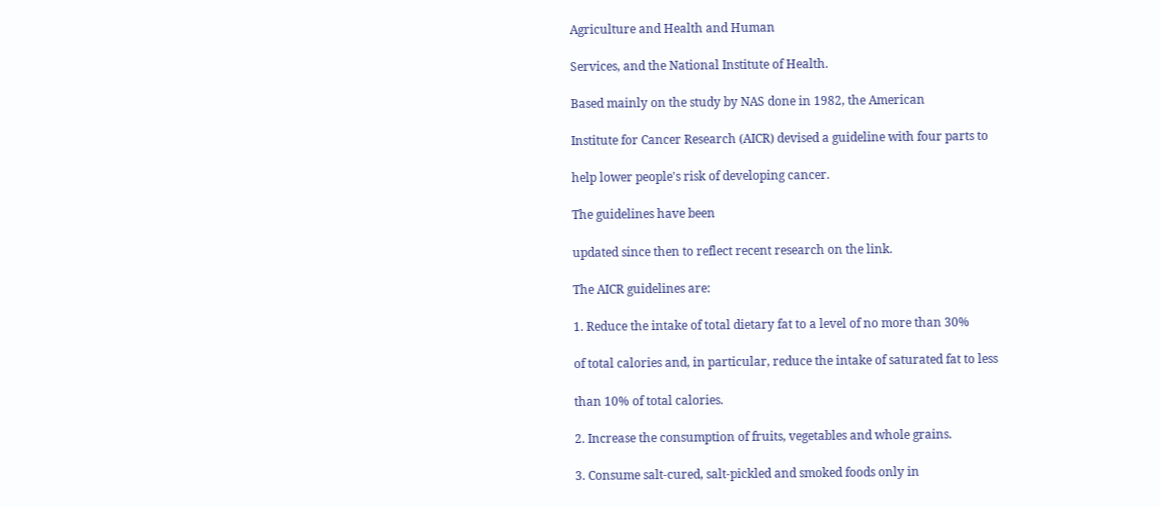Agriculture and Health and Human

Services, and the National Institute of Health.

Based mainly on the study by NAS done in 1982, the American

Institute for Cancer Research (AICR) devised a guideline with four parts to

help lower people's risk of developing cancer.

The guidelines have been

updated since then to reflect recent research on the link.

The AICR guidelines are:

1. Reduce the intake of total dietary fat to a level of no more than 30%

of total calories and, in particular, reduce the intake of saturated fat to less

than 10% of total calories.

2. Increase the consumption of fruits, vegetables and whole grains.

3. Consume salt-cured, salt-pickled and smoked foods only in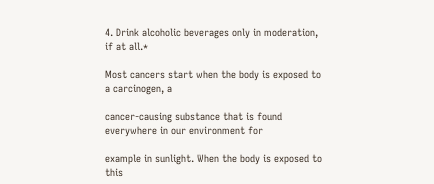4. Drink alcoholic beverages only in moderation, if at all.*

Most cancers start when the body is exposed to a carcinogen, a

cancer-causing substance that is found everywhere in our environment for

example in sunlight. When the body is exposed to this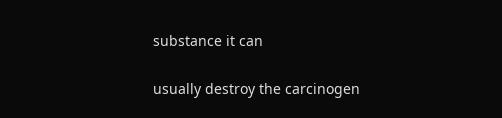substance it can

usually destroy the carcinogen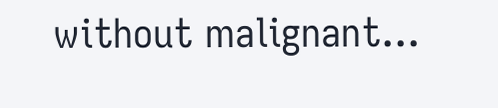without malignant...